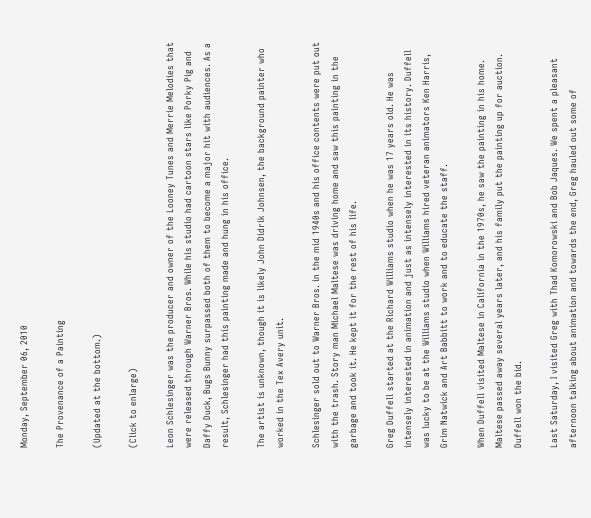Monday, September 06, 2010

The Provenance of a Painting

(Updated at the bottom.)

(Click to enlarge)

Leon Schlesinger was the producer and owner of the Looney Tunes and Merrie Melodies that were released through Warner Bros. While his studio had cartoon stars like Porky Pig and Daffy Duck, Bugs Bunny surpassed both of them to become a major hit with audiences. As a result, Schlesinger had this painting made and hung in his office.

The artist is unknown, though it is likely John Didrik Johnsen, the background painter who worked in the Tex Avery unit.

Schlesinger sold out to Warner Bros. in the mid 1940s and his office contents were put out with the trash. Story man Michael Maltese was driving home and saw this painting in the garbage and took it. He kept it for the rest of his life.

Greg Duffell started at the Richard Williams studio when he was 17 years old. He was intensely interested in animation and just as intensely interested in its history. Duffell was lucky to be at the Williams studio when Williams hired veteran animators Ken Harris, Grim Natwick and Art Babbitt to work and to educate the staff.

When Duffell visited Maltese in California in the 1970s, he saw the painting in his home. Maltese passed away several years later, and his family put the painting up for auction. Duffell won the bid.

Last Saturday, I visited Greg with Thad Komorowski and Bob Jaques. We spent a pleasant afternoon talking about animation and towards the end, Greg hauled out some of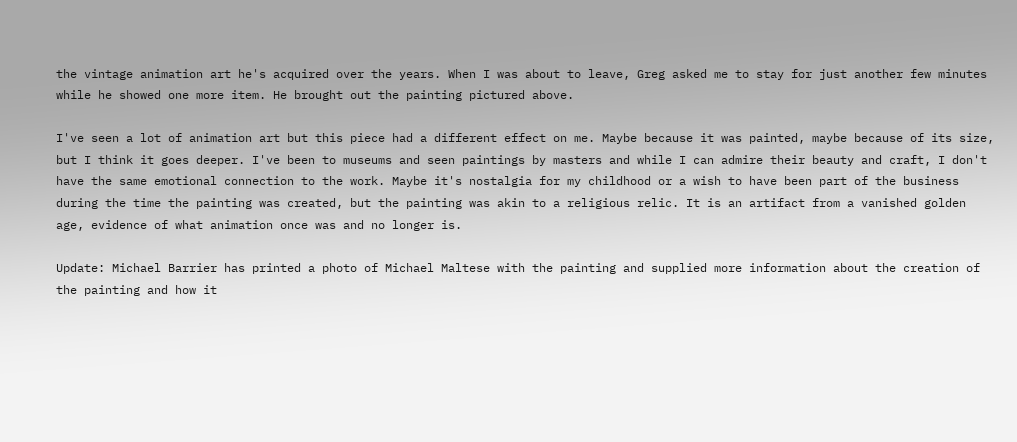the vintage animation art he's acquired over the years. When I was about to leave, Greg asked me to stay for just another few minutes while he showed one more item. He brought out the painting pictured above.

I've seen a lot of animation art but this piece had a different effect on me. Maybe because it was painted, maybe because of its size, but I think it goes deeper. I've been to museums and seen paintings by masters and while I can admire their beauty and craft, I don't have the same emotional connection to the work. Maybe it's nostalgia for my childhood or a wish to have been part of the business during the time the painting was created, but the painting was akin to a religious relic. It is an artifact from a vanished golden age, evidence of what animation once was and no longer is.

Update: Michael Barrier has printed a photo of Michael Maltese with the painting and supplied more information about the creation of the painting and how it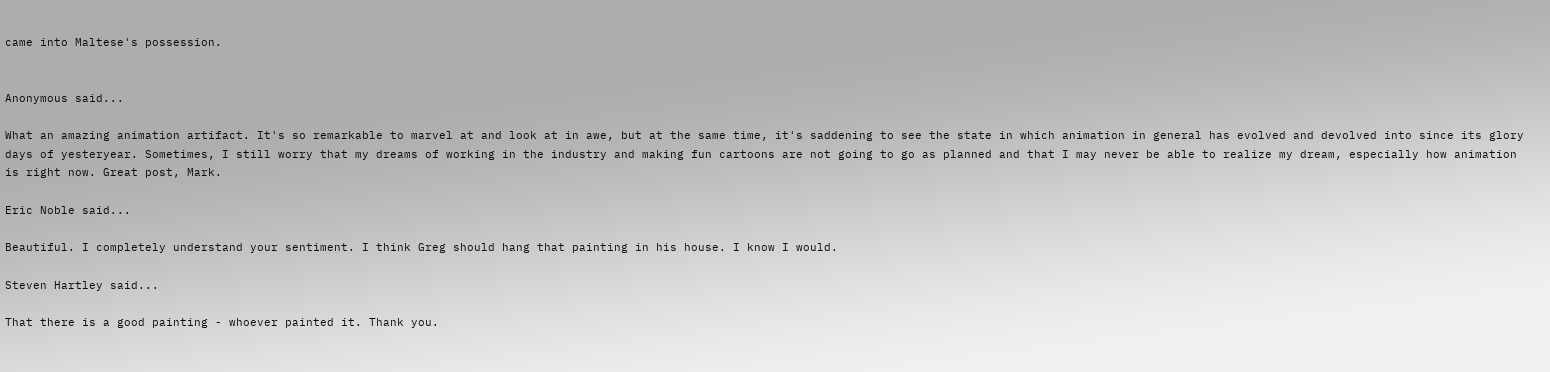came into Maltese's possession.


Anonymous said...

What an amazing animation artifact. It's so remarkable to marvel at and look at in awe, but at the same time, it's saddening to see the state in which animation in general has evolved and devolved into since its glory days of yesteryear. Sometimes, I still worry that my dreams of working in the industry and making fun cartoons are not going to go as planned and that I may never be able to realize my dream, especially how animation is right now. Great post, Mark.

Eric Noble said...

Beautiful. I completely understand your sentiment. I think Greg should hang that painting in his house. I know I would.

Steven Hartley said...

That there is a good painting - whoever painted it. Thank you.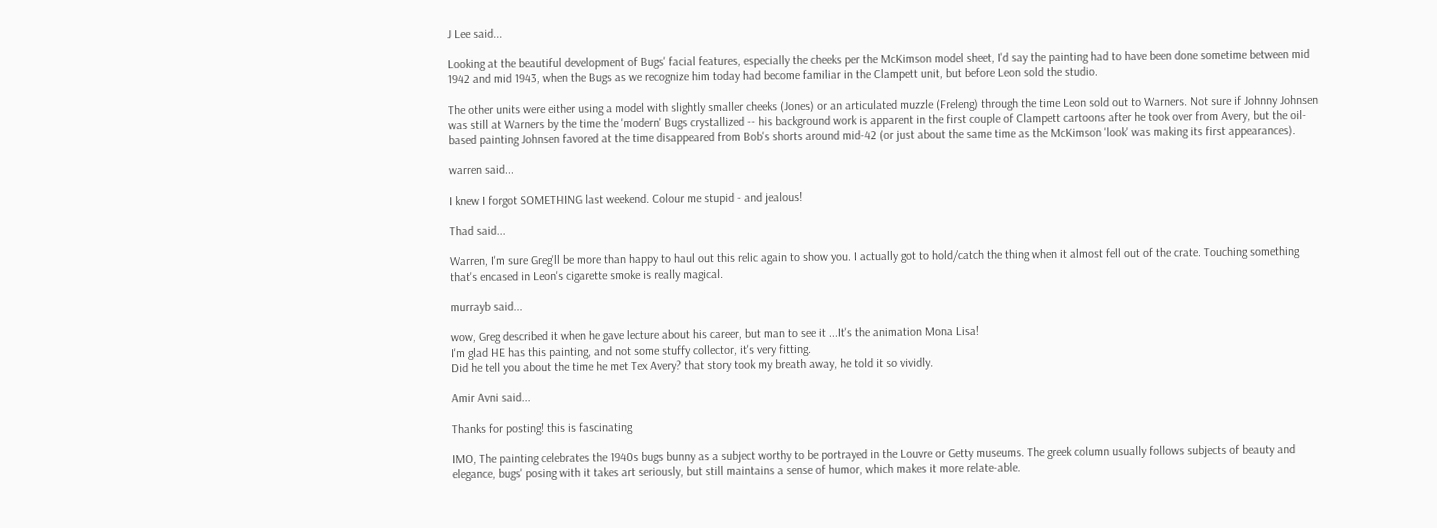J Lee said...

Looking at the beautiful development of Bugs' facial features, especially the cheeks per the McKimson model sheet, I'd say the painting had to have been done sometime between mid 1942 and mid 1943, when the Bugs as we recognize him today had become familiar in the Clampett unit, but before Leon sold the studio.

The other units were either using a model with slightly smaller cheeks (Jones) or an articulated muzzle (Freleng) through the time Leon sold out to Warners. Not sure if Johnny Johnsen was still at Warners by the time the 'modern' Bugs crystallized -- his background work is apparent in the first couple of Clampett cartoons after he took over from Avery, but the oil-based painting Johnsen favored at the time disappeared from Bob's shorts around mid-42 (or just about the same time as the McKimson 'look' was making its first appearances).

warren said...

I knew I forgot SOMETHING last weekend. Colour me stupid - and jealous!

Thad said...

Warren, I'm sure Greg'll be more than happy to haul out this relic again to show you. I actually got to hold/catch the thing when it almost fell out of the crate. Touching something that's encased in Leon's cigarette smoke is really magical.

murrayb said...

wow, Greg described it when he gave lecture about his career, but man to see it ...It's the animation Mona Lisa!
I'm glad HE has this painting, and not some stuffy collector, it's very fitting.
Did he tell you about the time he met Tex Avery? that story took my breath away, he told it so vividly.

Amir Avni said...

Thanks for posting! this is fascinating

IMO, The painting celebrates the 1940s bugs bunny as a subject worthy to be portrayed in the Louvre or Getty museums. The greek column usually follows subjects of beauty and elegance, bugs' posing with it takes art seriously, but still maintains a sense of humor, which makes it more relate-able.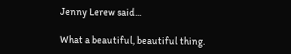Jenny Lerew said...

What a beautiful, beautiful thing.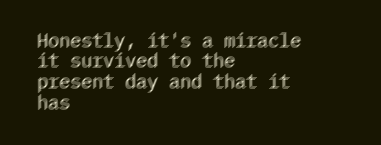Honestly, it's a miracle it survived to the present day and that it has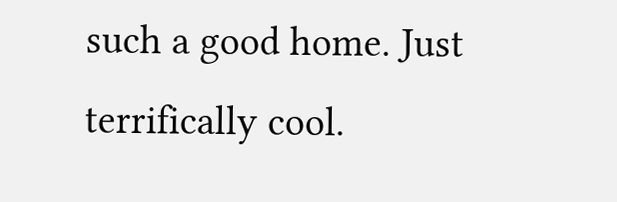such a good home. Just terrifically cool.